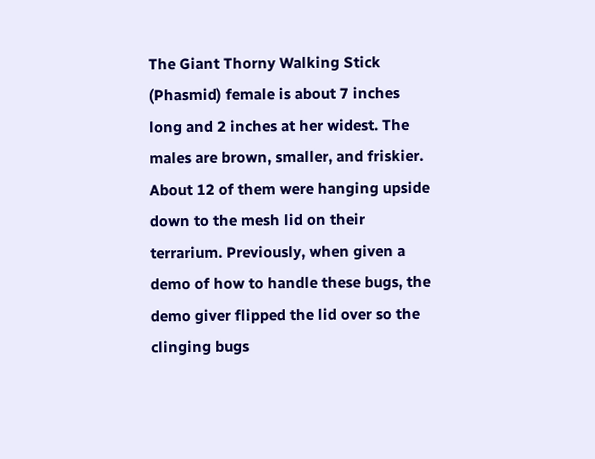The Giant Thorny Walking Stick (Phasmid) female is about 7 inches long and 2 inches at her widest. The males are brown, smaller, and friskier. About 12 of them were hanging upside down to the mesh lid on their terrarium. Previously, when given a demo of how to handle these bugs, the demo giver flipped the lid over so the clinging bugs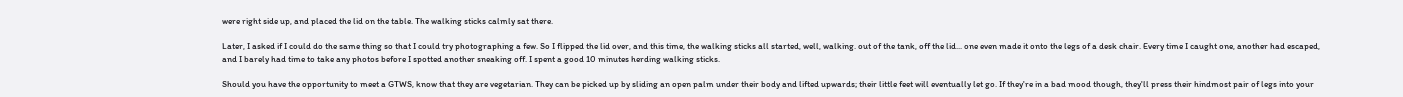were right side up, and placed the lid on the table. The walking sticks calmly sat there.

Later, I asked if I could do the same thing so that I could try photographing a few. So I flipped the lid over, and this time, the walking sticks all started, well, walking. out of the tank, off the lid... one even made it onto the legs of a desk chair. Every time I caught one, another had escaped, and I barely had time to take any photos before I spotted another sneaking off. I spent a good 10 minutes herding walking sticks.

Should you have the opportunity to meet a GTWS, know that they are vegetarian. They can be picked up by sliding an open palm under their body and lifted upwards; their little feet will eventually let go. If they're in a bad mood though, they'll press their hindmost pair of legs into your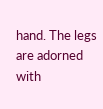hand. The legs are adorned with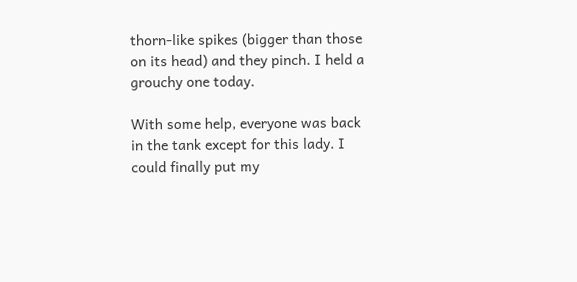thorn-like spikes (bigger than those on its head) and they pinch. I held a grouchy one today.

With some help, everyone was back in the tank except for this lady. I could finally put my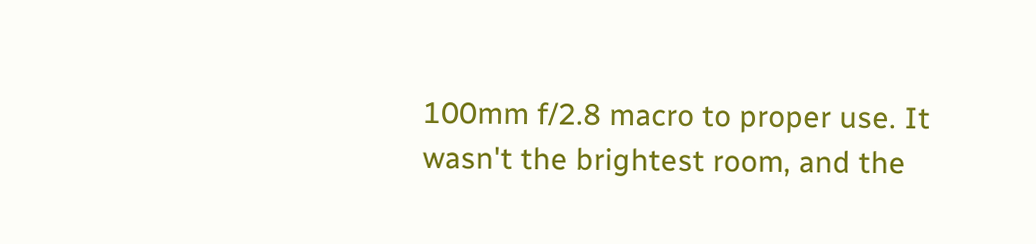100mm f/2.8 macro to proper use. It wasn't the brightest room, and the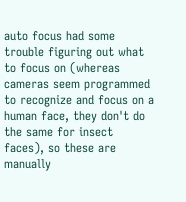auto focus had some trouble figuring out what to focus on (whereas cameras seem programmed to recognize and focus on a human face, they don't do the same for insect faces), so these are manually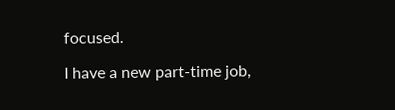focused.

I have a new part-time job,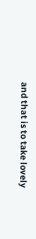and that is to take lovely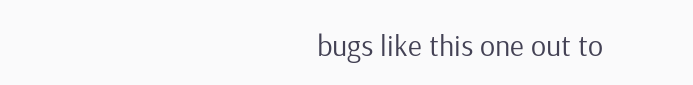bugs like this one out to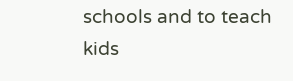schools and to teach kids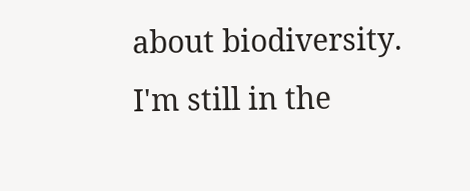about biodiversity. I'm still in the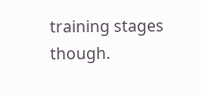training stages though.